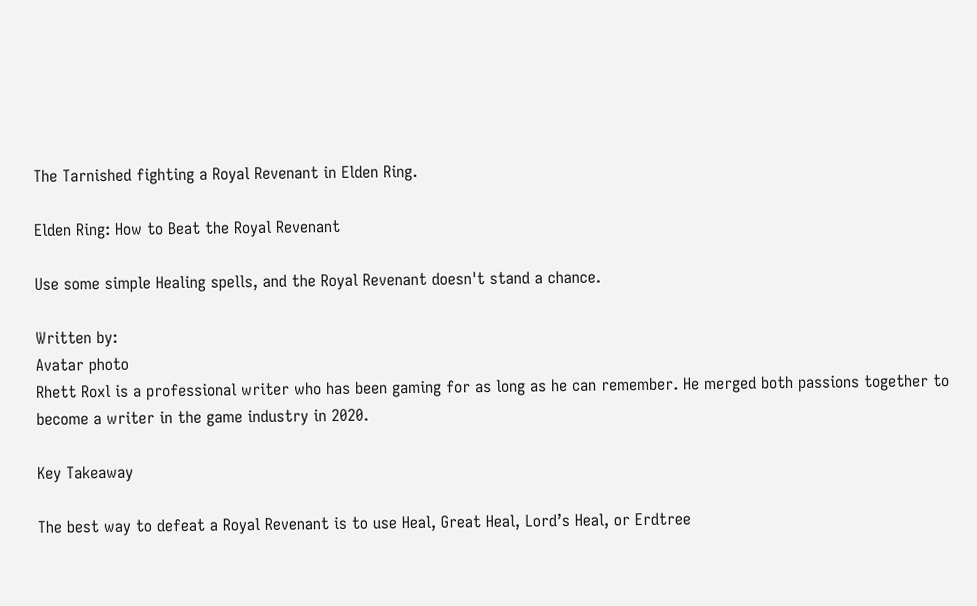The Tarnished fighting a Royal Revenant in Elden Ring.

Elden Ring: How to Beat the Royal Revenant

Use some simple Healing spells, and the Royal Revenant doesn't stand a chance.

Written by:
Avatar photo
Rhett Roxl is a professional writer who has been gaming for as long as he can remember. He merged both passions together to become a writer in the game industry in 2020.

Key Takeaway

The best way to defeat a Royal Revenant is to use Heal, Great Heal, Lord’s Heal, or Erdtree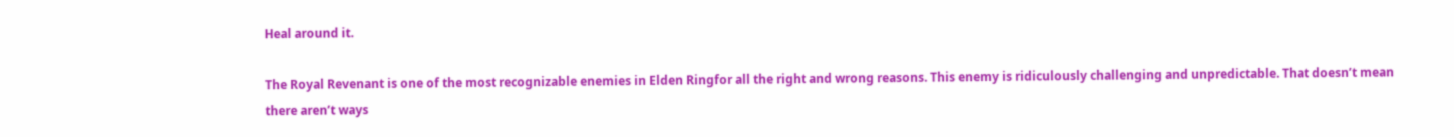Heal around it.

The Royal Revenant is one of the most recognizable enemies in Elden Ringfor all the right and wrong reasons. This enemy is ridiculously challenging and unpredictable. That doesn’t mean there aren’t ways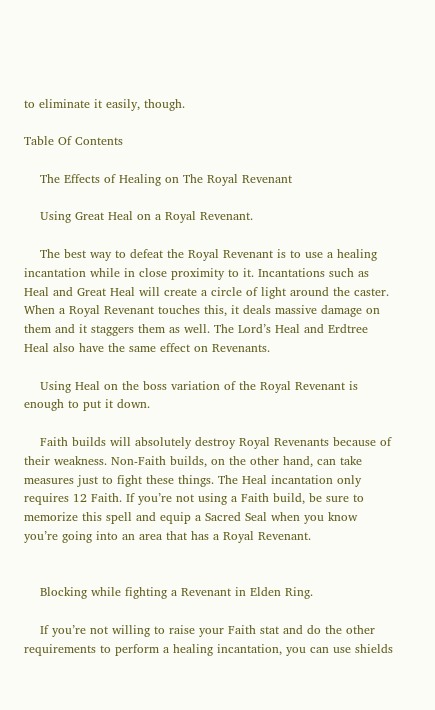to eliminate it easily, though.

Table Of Contents

    The Effects of Healing on The Royal Revenant

    Using Great Heal on a Royal Revenant.

    The best way to defeat the Royal Revenant is to use a healing incantation while in close proximity to it. Incantations such as Heal and Great Heal will create a circle of light around the caster. When a Royal Revenant touches this, it deals massive damage on them and it staggers them as well. The Lord’s Heal and Erdtree Heal also have the same effect on Revenants.

    Using Heal on the boss variation of the Royal Revenant is enough to put it down.

    Faith builds will absolutely destroy Royal Revenants because of their weakness. Non-Faith builds, on the other hand, can take measures just to fight these things. The Heal incantation only requires 12 Faith. If you’re not using a Faith build, be sure to memorize this spell and equip a Sacred Seal when you know you’re going into an area that has a Royal Revenant.


    Blocking while fighting a Revenant in Elden Ring.

    If you’re not willing to raise your Faith stat and do the other requirements to perform a healing incantation, you can use shields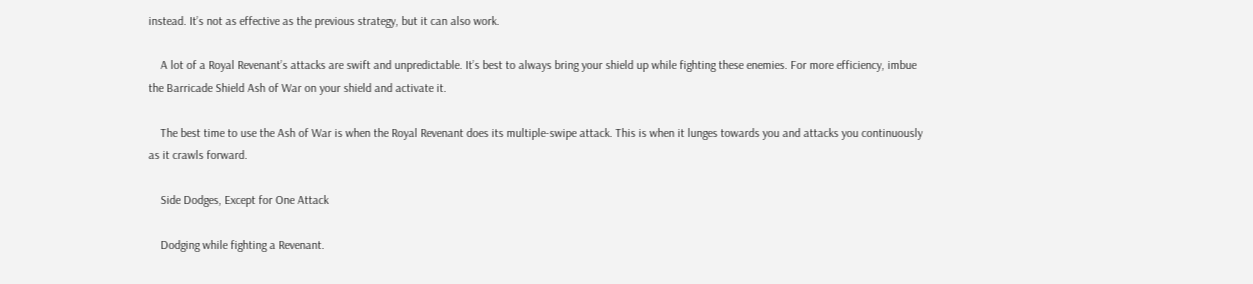instead. It’s not as effective as the previous strategy, but it can also work.

    A lot of a Royal Revenant’s attacks are swift and unpredictable. It’s best to always bring your shield up while fighting these enemies. For more efficiency, imbue the Barricade Shield Ash of War on your shield and activate it.

    The best time to use the Ash of War is when the Royal Revenant does its multiple-swipe attack. This is when it lunges towards you and attacks you continuously as it crawls forward.

    Side Dodges, Except for One Attack

    Dodging while fighting a Revenant.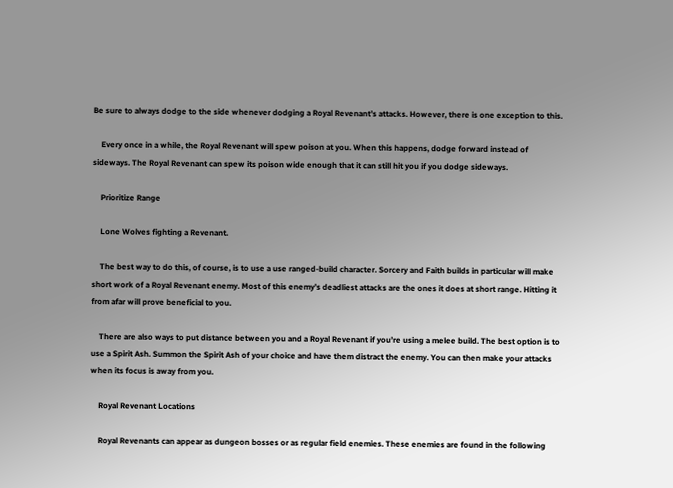Be sure to always dodge to the side whenever dodging a Royal Revenant’s attacks. However, there is one exception to this.

    Every once in a while, the Royal Revenant will spew poison at you. When this happens, dodge forward instead of sideways. The Royal Revenant can spew its poison wide enough that it can still hit you if you dodge sideways.

    Prioritize Range

    Lone Wolves fighting a Revenant.

    The best way to do this, of course, is to use a use ranged-build character. Sorcery and Faith builds in particular will make short work of a Royal Revenant enemy. Most of this enemy’s deadliest attacks are the ones it does at short range. Hitting it from afar will prove beneficial to you.

    There are also ways to put distance between you and a Royal Revenant if you’re using a melee build. The best option is to use a Spirit Ash. Summon the Spirit Ash of your choice and have them distract the enemy. You can then make your attacks when its focus is away from you.

    Royal Revenant Locations

    Royal Revenants can appear as dungeon bosses or as regular field enemies. These enemies are found in the following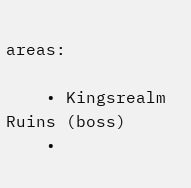areas:

    • Kingsrealm Ruins (boss)
    •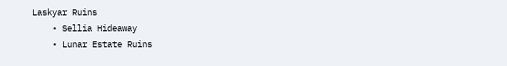Laskyar Ruins
    • Sellia Hideaway
    • Lunar Estate Ruins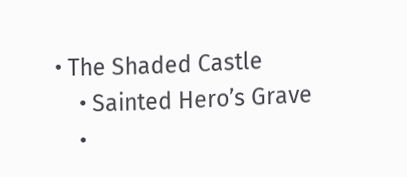• The Shaded Castle
    • Sainted Hero’s Grave
    •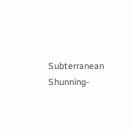Subterranean Shunning-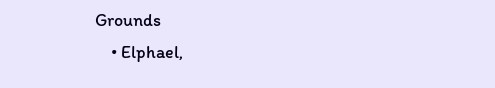Grounds
    • Elphael,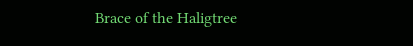Brace of the Haligtree